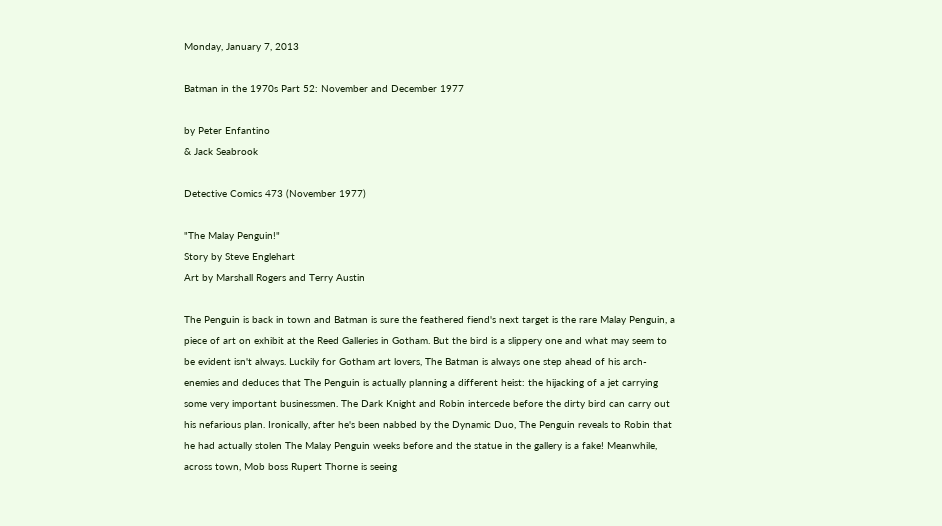Monday, January 7, 2013

Batman in the 1970s Part 52: November and December 1977

by Peter Enfantino
& Jack Seabrook

Detective Comics 473 (November 1977)

"The Malay Penguin!"
Story by Steve Englehart
Art by Marshall Rogers and Terry Austin

The Penguin is back in town and Batman is sure the feathered fiend's next target is the rare Malay Penguin, a piece of art on exhibit at the Reed Galleries in Gotham. But the bird is a slippery one and what may seem to be evident isn't always. Luckily for Gotham art lovers, The Batman is always one step ahead of his arch-enemies and deduces that The Penguin is actually planning a different heist: the hijacking of a jet carrying some very important businessmen. The Dark Knight and Robin intercede before the dirty bird can carry out his nefarious plan. Ironically, after he's been nabbed by the Dynamic Duo, The Penguin reveals to Robin that he had actually stolen The Malay Penguin weeks before and the statue in the gallery is a fake! Meanwhile, across town, Mob boss Rupert Thorne is seeing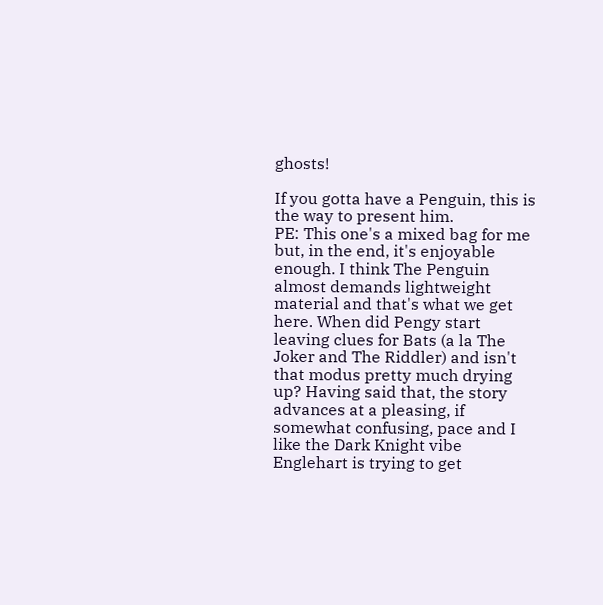ghosts!

If you gotta have a Penguin, this is the way to present him.
PE: This one's a mixed bag for me but, in the end, it's enjoyable enough. I think The Penguin almost demands lightweight material and that's what we get here. When did Pengy start leaving clues for Bats (a la The Joker and The Riddler) and isn't that modus pretty much drying up? Having said that, the story advances at a pleasing, if somewhat confusing, pace and I like the Dark Knight vibe Englehart is trying to get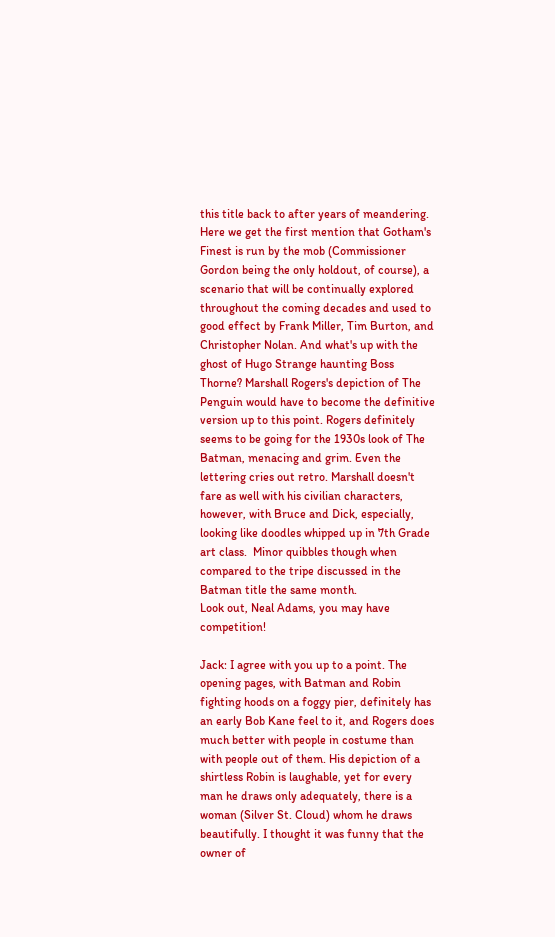this title back to after years of meandering. Here we get the first mention that Gotham's Finest is run by the mob (Commissioner Gordon being the only holdout, of course), a scenario that will be continually explored throughout the coming decades and used to good effect by Frank Miller, Tim Burton, and Christopher Nolan. And what's up with the ghost of Hugo Strange haunting Boss Thorne? Marshall Rogers's depiction of The Penguin would have to become the definitive version up to this point. Rogers definitely seems to be going for the 1930s look of The Batman, menacing and grim. Even the lettering cries out retro. Marshall doesn't fare as well with his civilian characters, however, with Bruce and Dick, especially, looking like doodles whipped up in 7th Grade art class.  Minor quibbles though when compared to the tripe discussed in the Batman title the same month.
Look out, Neal Adams, you may have competition!

Jack: I agree with you up to a point. The opening pages, with Batman and Robin fighting hoods on a foggy pier, definitely has an early Bob Kane feel to it, and Rogers does much better with people in costume than with people out of them. His depiction of a shirtless Robin is laughable, yet for every man he draws only adequately, there is a woman (Silver St. Cloud) whom he draws beautifully. I thought it was funny that the owner of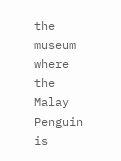the museum where the Malay Penguin is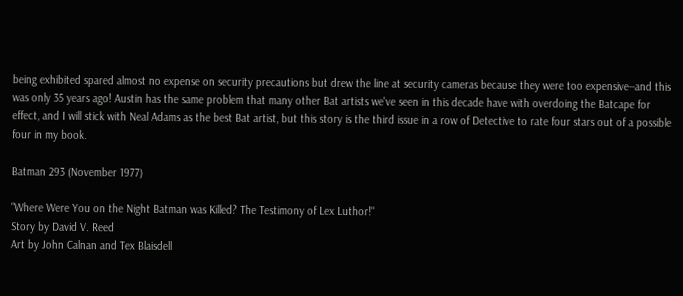being exhibited spared almost no expense on security precautions but drew the line at security cameras because they were too expensive--and this was only 35 years ago! Austin has the same problem that many other Bat artists we've seen in this decade have with overdoing the Batcape for effect, and I will stick with Neal Adams as the best Bat artist, but this story is the third issue in a row of Detective to rate four stars out of a possible four in my book.

Batman 293 (November 1977)

"Where Were You on the Night Batman was Killed? The Testimony of Lex Luthor!"
Story by David V. Reed
Art by John Calnan and Tex Blaisdell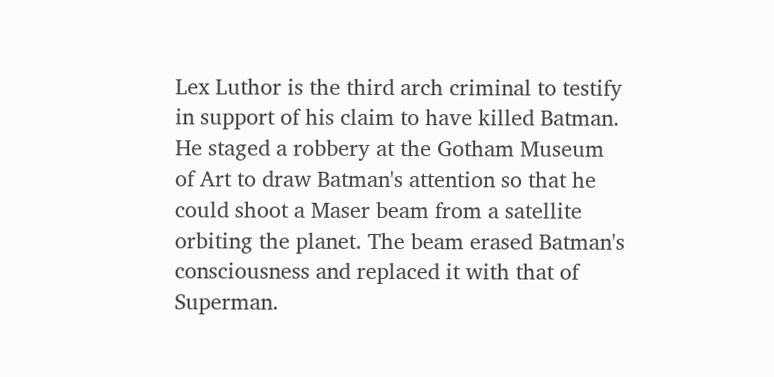Lex Luthor is the third arch criminal to testify in support of his claim to have killed Batman. He staged a robbery at the Gotham Museum of Art to draw Batman's attention so that he could shoot a Maser beam from a satellite orbiting the planet. The beam erased Batman's consciousness and replaced it with that of Superman.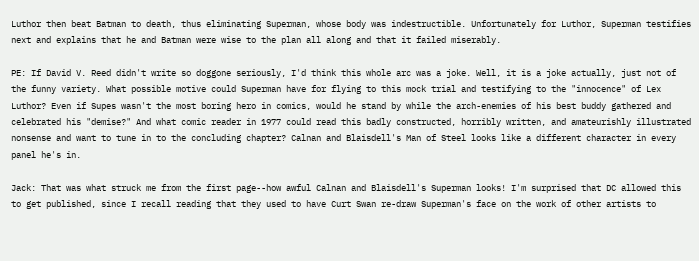Luthor then beat Batman to death, thus eliminating Superman, whose body was indestructible. Unfortunately for Luthor, Superman testifies next and explains that he and Batman were wise to the plan all along and that it failed miserably.

PE: If David V. Reed didn't write so doggone seriously, I'd think this whole arc was a joke. Well, it is a joke actually, just not of the funny variety. What possible motive could Superman have for flying to this mock trial and testifying to the "innocence" of Lex Luthor? Even if Supes wasn't the most boring hero in comics, would he stand by while the arch-enemies of his best buddy gathered and celebrated his "demise?" And what comic reader in 1977 could read this badly constructed, horribly written, and amateurishly illustrated nonsense and want to tune in to the concluding chapter? Calnan and Blaisdell's Man of Steel looks like a different character in every panel he's in.

Jack: That was what struck me from the first page--how awful Calnan and Blaisdell's Superman looks! I'm surprised that DC allowed this to get published, since I recall reading that they used to have Curt Swan re-draw Superman's face on the work of other artists to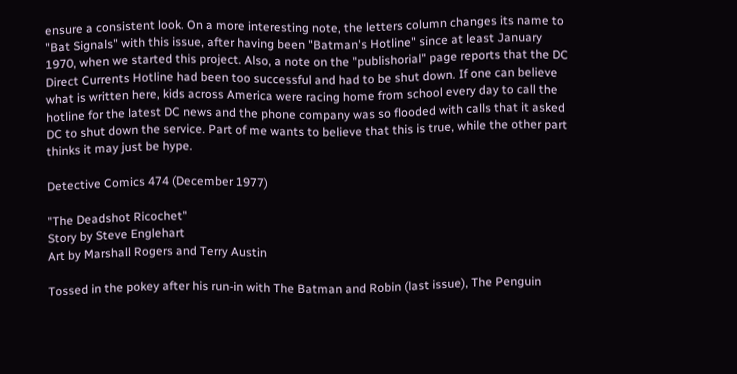ensure a consistent look. On a more interesting note, the letters column changes its name to "Bat Signals" with this issue, after having been "Batman's Hotline" since at least January 1970, when we started this project. Also, a note on the "publishorial" page reports that the DC Direct Currents Hotline had been too successful and had to be shut down. If one can believe what is written here, kids across America were racing home from school every day to call the hotline for the latest DC news and the phone company was so flooded with calls that it asked DC to shut down the service. Part of me wants to believe that this is true, while the other part thinks it may just be hype.

Detective Comics 474 (December 1977)

"The Deadshot Ricochet"
Story by Steve Englehart
Art by Marshall Rogers and Terry Austin

Tossed in the pokey after his run-in with The Batman and Robin (last issue), The Penguin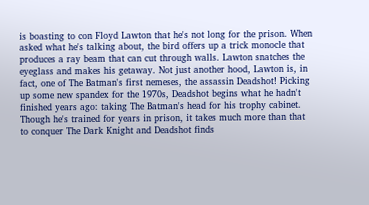is boasting to con Floyd Lawton that he's not long for the prison. When asked what he's talking about, the bird offers up a trick monocle that produces a ray beam that can cut through walls. Lawton snatches the eyeglass and makes his getaway. Not just another hood, Lawton is, in fact, one of The Batman's first nemeses, the assassin Deadshot! Picking up some new spandex for the 1970s, Deadshot begins what he hadn't finished years ago: taking The Batman's head for his trophy cabinet. Though he's trained for years in prison, it takes much more than that to conquer The Dark Knight and Deadshot finds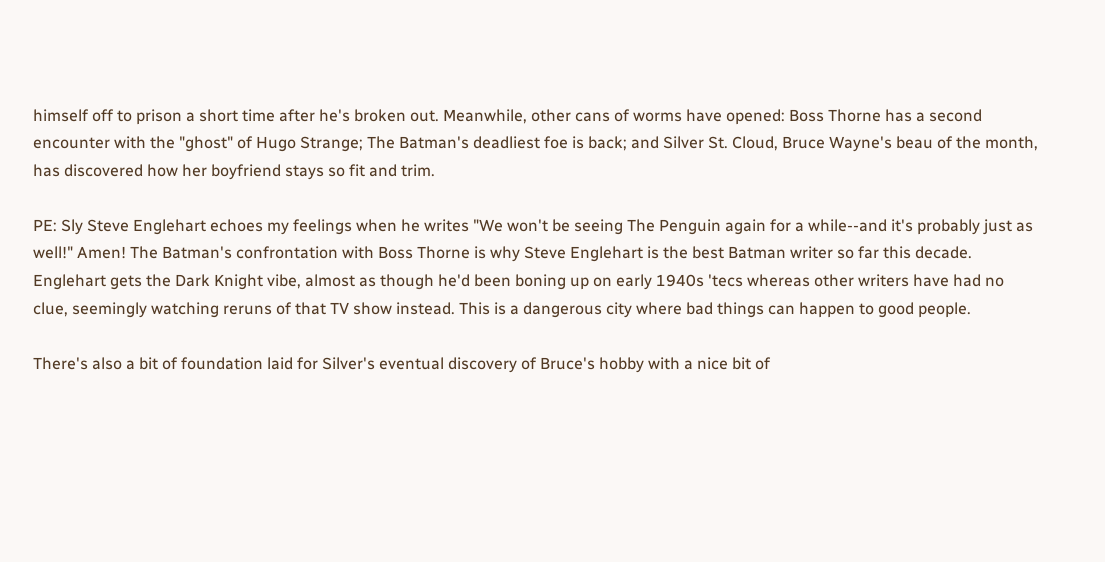himself off to prison a short time after he's broken out. Meanwhile, other cans of worms have opened: Boss Thorne has a second encounter with the "ghost" of Hugo Strange; The Batman's deadliest foe is back; and Silver St. Cloud, Bruce Wayne's beau of the month, has discovered how her boyfriend stays so fit and trim.

PE: Sly Steve Englehart echoes my feelings when he writes "We won't be seeing The Penguin again for a while--and it's probably just as well!" Amen! The Batman's confrontation with Boss Thorne is why Steve Englehart is the best Batman writer so far this decade. Englehart gets the Dark Knight vibe, almost as though he'd been boning up on early 1940s 'tecs whereas other writers have had no clue, seemingly watching reruns of that TV show instead. This is a dangerous city where bad things can happen to good people.

There's also a bit of foundation laid for Silver's eventual discovery of Bruce's hobby with a nice bit of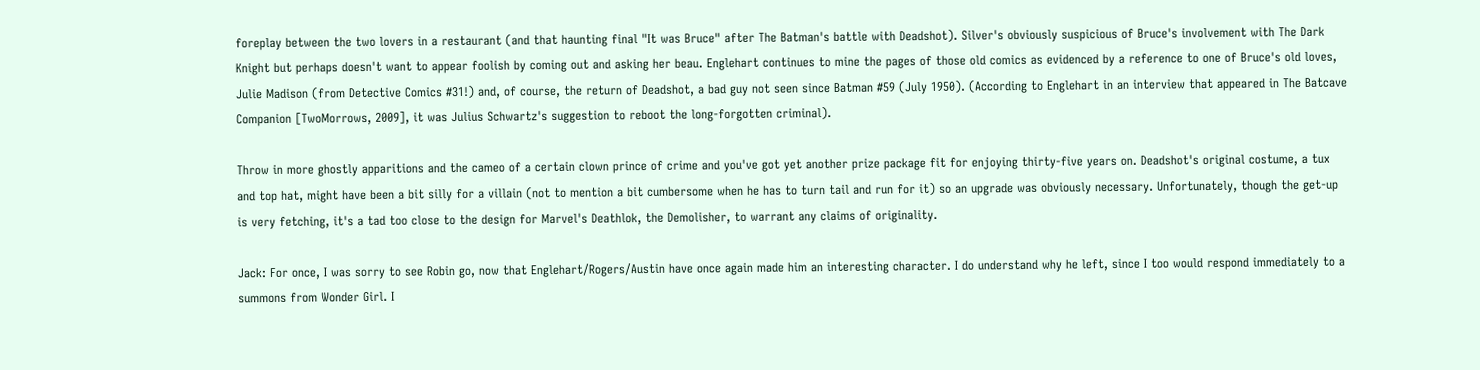foreplay between the two lovers in a restaurant (and that haunting final "It was Bruce" after The Batman's battle with Deadshot). Silver's obviously suspicious of Bruce's involvement with The Dark Knight but perhaps doesn't want to appear foolish by coming out and asking her beau. Englehart continues to mine the pages of those old comics as evidenced by a reference to one of Bruce's old loves, Julie Madison (from Detective Comics #31!) and, of course, the return of Deadshot, a bad guy not seen since Batman #59 (July 1950). (According to Englehart in an interview that appeared in The Batcave Companion [TwoMorrows, 2009], it was Julius Schwartz's suggestion to reboot the long-forgotten criminal).

Throw in more ghostly apparitions and the cameo of a certain clown prince of crime and you've got yet another prize package fit for enjoying thirty-five years on. Deadshot's original costume, a tux and top hat, might have been a bit silly for a villain (not to mention a bit cumbersome when he has to turn tail and run for it) so an upgrade was obviously necessary. Unfortunately, though the get-up is very fetching, it's a tad too close to the design for Marvel's Deathlok, the Demolisher, to warrant any claims of originality.

Jack: For once, I was sorry to see Robin go, now that Englehart/Rogers/Austin have once again made him an interesting character. I do understand why he left, since I too would respond immediately to a summons from Wonder Girl. I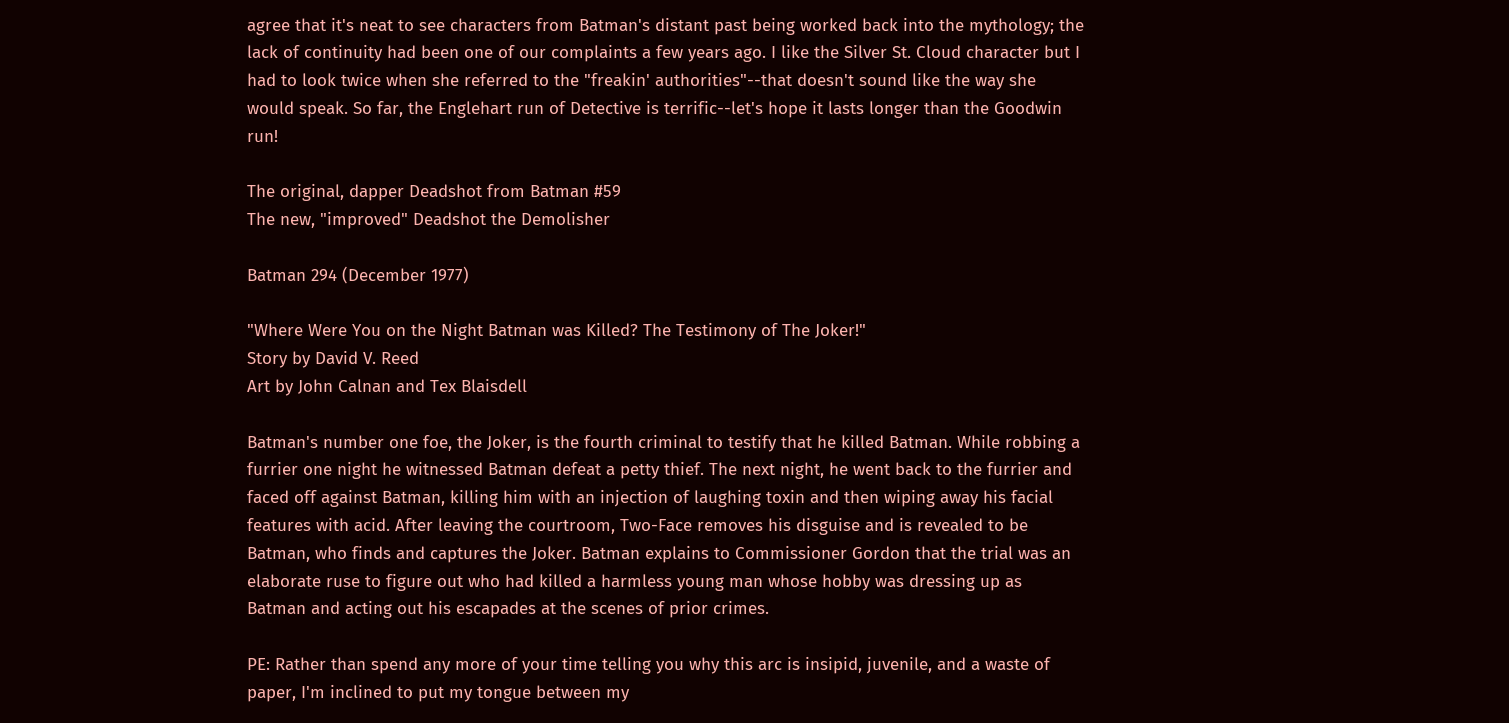agree that it's neat to see characters from Batman's distant past being worked back into the mythology; the lack of continuity had been one of our complaints a few years ago. I like the Silver St. Cloud character but I had to look twice when she referred to the "freakin' authorities"--that doesn't sound like the way she would speak. So far, the Englehart run of Detective is terrific--let's hope it lasts longer than the Goodwin run!

The original, dapper Deadshot from Batman #59
The new, "improved" Deadshot the Demolisher

Batman 294 (December 1977)

"Where Were You on the Night Batman was Killed? The Testimony of The Joker!"
Story by David V. Reed
Art by John Calnan and Tex Blaisdell

Batman's number one foe, the Joker, is the fourth criminal to testify that he killed Batman. While robbing a furrier one night he witnessed Batman defeat a petty thief. The next night, he went back to the furrier and faced off against Batman, killing him with an injection of laughing toxin and then wiping away his facial features with acid. After leaving the courtroom, Two-Face removes his disguise and is revealed to be Batman, who finds and captures the Joker. Batman explains to Commissioner Gordon that the trial was an elaborate ruse to figure out who had killed a harmless young man whose hobby was dressing up as Batman and acting out his escapades at the scenes of prior crimes.

PE: Rather than spend any more of your time telling you why this arc is insipid, juvenile, and a waste of paper, I'm inclined to put my tongue between my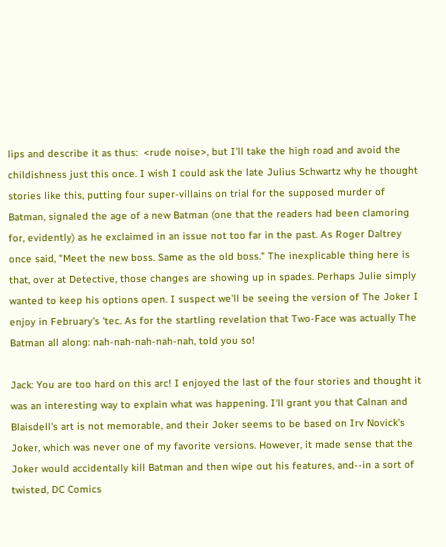lips and describe it as thus:  <rude noise>, but I'll take the high road and avoid the childishness just this once. I wish I could ask the late Julius Schwartz why he thought stories like this, putting four super-villains on trial for the supposed murder of Batman, signaled the age of a new Batman (one that the readers had been clamoring for, evidently) as he exclaimed in an issue not too far in the past. As Roger Daltrey once said, "Meet the new boss. Same as the old boss." The inexplicable thing here is that, over at Detective, those changes are showing up in spades. Perhaps Julie simply wanted to keep his options open. I suspect we'll be seeing the version of The Joker I enjoy in February's 'tec. As for the startling revelation that Two-Face was actually The Batman all along: nah-nah-nah-nah-nah, told you so!

Jack: You are too hard on this arc! I enjoyed the last of the four stories and thought it was an interesting way to explain what was happening. I'll grant you that Calnan and Blaisdell's art is not memorable, and their Joker seems to be based on Irv Novick's Joker, which was never one of my favorite versions. However, it made sense that the Joker would accidentally kill Batman and then wipe out his features, and--in a sort of twisted, DC Comics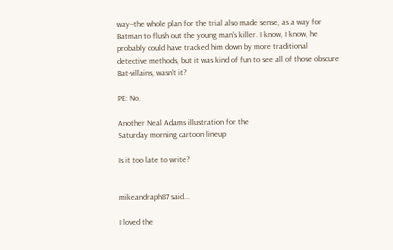way--the whole plan for the trial also made sense, as a way for Batman to flush out the young man's killer. I know, I know, he probably could have tracked him down by more traditional detective methods, but it was kind of fun to see all of those obscure Bat-villains, wasn't it?

PE: No.

Another Neal Adams illustration for the
Saturday morning cartoon lineup

Is it too late to write?


mikeandraph87 said...

I loved the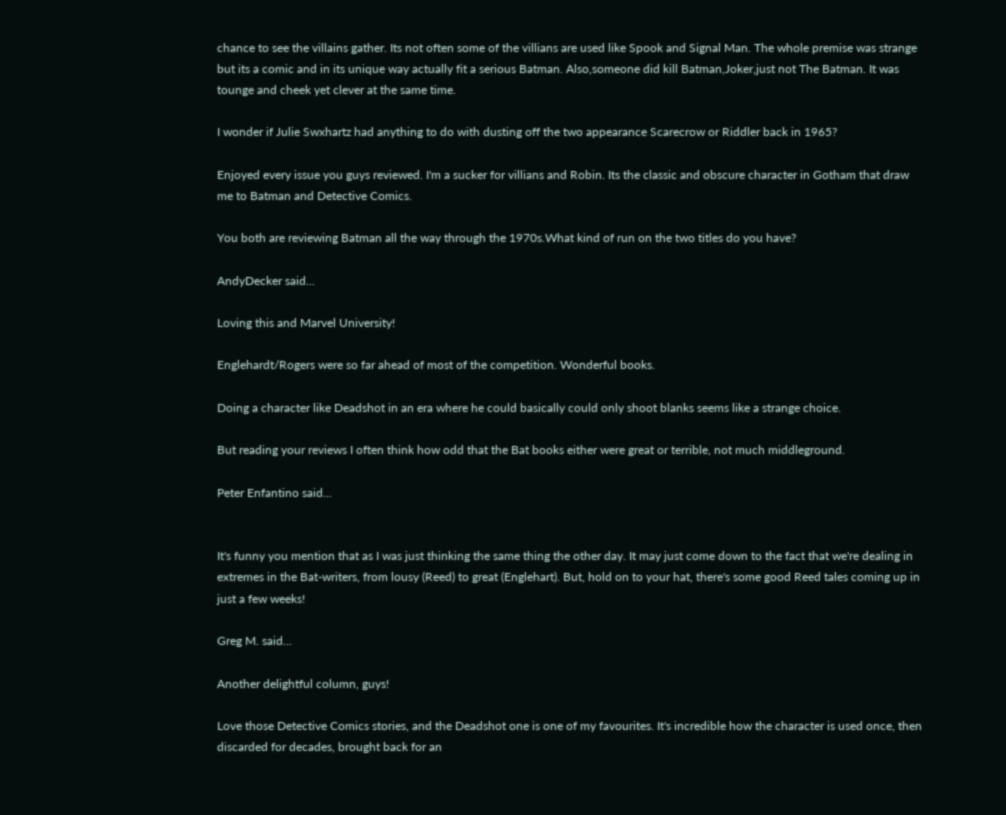chance to see the villains gather. Its not often some of the villians are used like Spook and Signal Man. The whole premise was strange but its a comic and in its unique way actually fit a serious Batman. Also,someone did kill Batman,Joker,just not The Batman. It was tounge and cheek yet clever at the same time.

I wonder if Julie Swxhartz had anything to do with dusting off the two appearance Scarecrow or Riddler back in 1965?

Enjoyed every issue you guys reviewed. I'm a sucker for villians and Robin. Its the classic and obscure character in Gotham that draw me to Batman and Detective Comics.

You both are reviewing Batman all the way through the 1970s.What kind of run on the two titles do you have?

AndyDecker said...

Loving this and Marvel University!

Englehardt/Rogers were so far ahead of most of the competition. Wonderful books.

Doing a character like Deadshot in an era where he could basically could only shoot blanks seems like a strange choice.

But reading your reviews I often think how odd that the Bat books either were great or terrible, not much middleground.

Peter Enfantino said...


It's funny you mention that as I was just thinking the same thing the other day. It may just come down to the fact that we're dealing in extremes in the Bat-writers, from lousy (Reed) to great (Englehart). But, hold on to your hat, there's some good Reed tales coming up in just a few weeks!

Greg M. said...

Another delightful column, guys!

Love those Detective Comics stories, and the Deadshot one is one of my favourites. It's incredible how the character is used once, then discarded for decades, brought back for an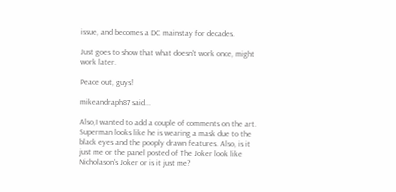issue, and becomes a DC mainstay for decades.

Just goes to show that what doesn't work once, might work later.

Peace out, guys!

mikeandraph87 said...

Also,I wanted to add a couple of comments on the art. Superman looks like he is wearing a mask due to the black eyes and the pooply drawn features. Also, is it just me or the panel posted of The Joker look like Nicholason's Joker or is it just me?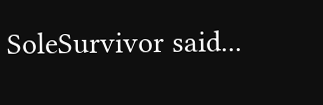SoleSurvivor said...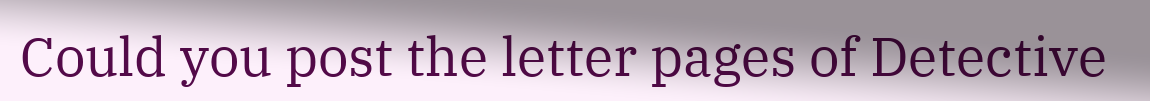Could you post the letter pages of Detective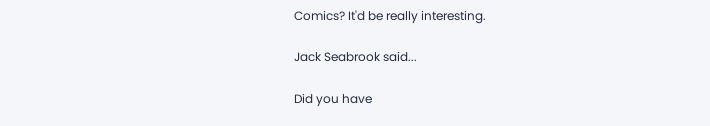Comics? It'd be really interesting.

Jack Seabrook said...

Did you have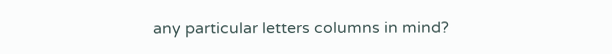any particular letters columns in mind?